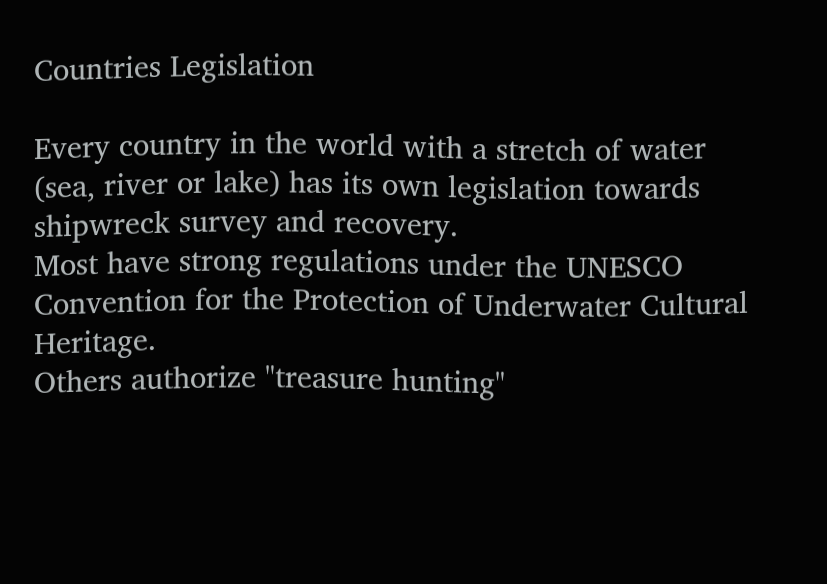Countries Legislation

Every country in the world with a stretch of water (sea, river or lake) has its own legislation towards shipwreck survey and recovery.
Most have strong regulations under the UNESCO
Convention for the Protection of Underwater Cultural Heritage.
Others authorize "treasure hunting"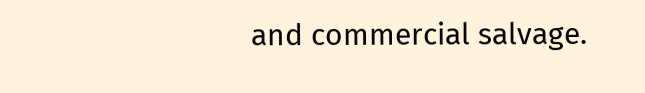and commercial salvage.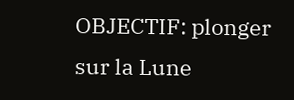OBJECTIF: plonger sur la Lune